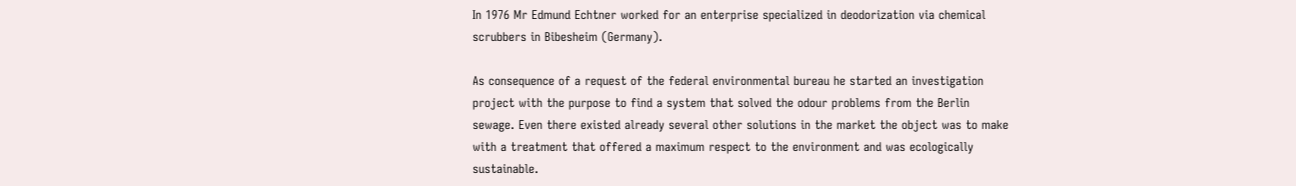In 1976 Mr Edmund Echtner worked for an enterprise specialized in deodorization via chemical scrubbers in Bibesheim (Germany).

As consequence of a request of the federal environmental bureau he started an investigation project with the purpose to find a system that solved the odour problems from the Berlin sewage. Even there existed already several other solutions in the market the object was to make with a treatment that offered a maximum respect to the environment and was ecologically sustainable.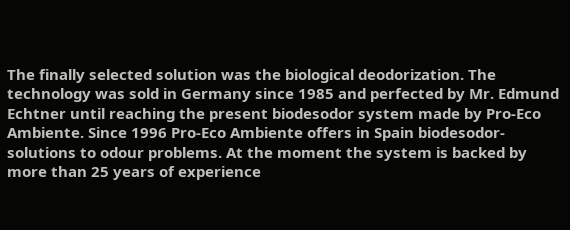The finally selected solution was the biological deodorization. The technology was sold in Germany since 1985 and perfected by Mr. Edmund Echtner until reaching the present biodesodor system made by Pro-Eco Ambiente. Since 1996 Pro-Eco Ambiente offers in Spain biodesodor-solutions to odour problems. At the moment the system is backed by more than 25 years of experience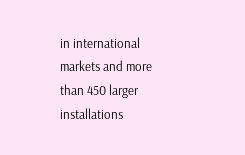in international markets and more than 450 larger installations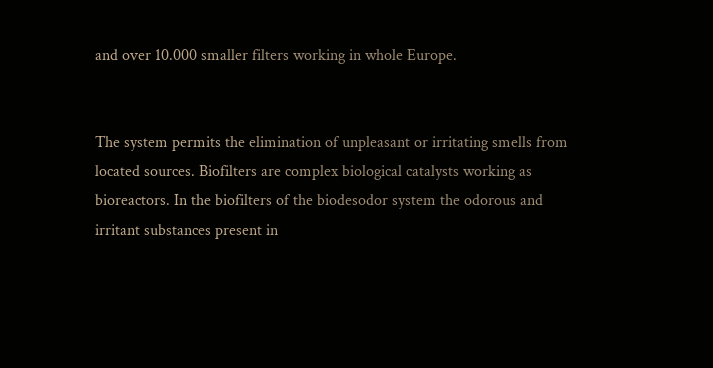and over 10.000 smaller filters working in whole Europe.


The system permits the elimination of unpleasant or irritating smells from located sources. Biofilters are complex biological catalysts working as bioreactors. In the biofilters of the biodesodor system the odorous and irritant substances present in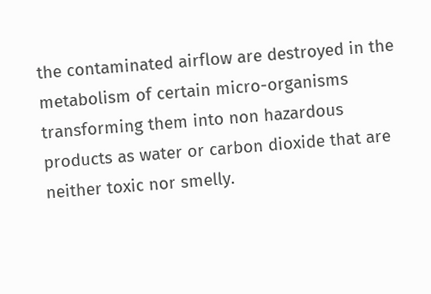the contaminated airflow are destroyed in the metabolism of certain micro-organisms transforming them into non hazardous products as water or carbon dioxide that are neither toxic nor smelly.